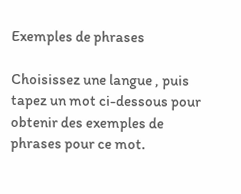Exemples de phrases

Choisissez une langue , puis tapez un mot ci-dessous pour obtenir des exemples de phrases pour ce mot.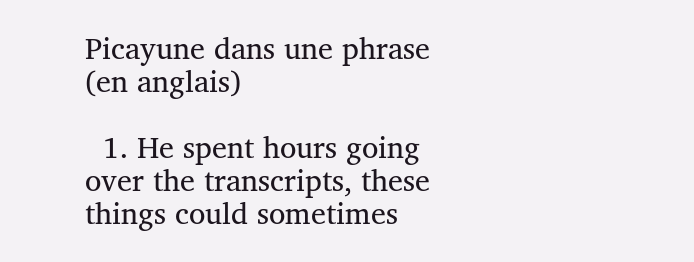Picayune dans une phrase (en anglais)

  1. He spent hours going over the transcripts, these things could sometimes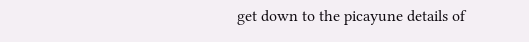get down to the picayune details of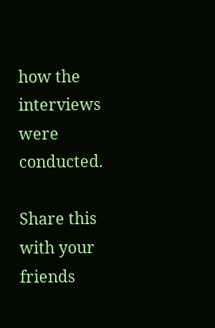how the interviews were conducted.

Share this with your friends